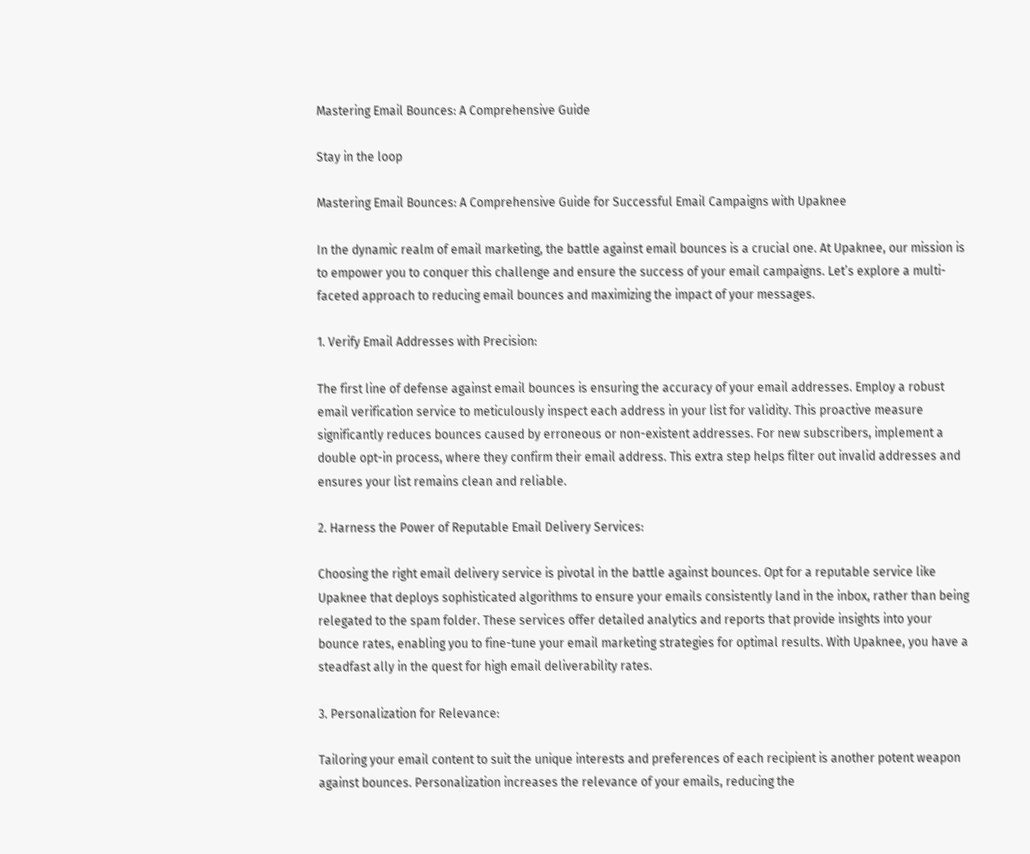Mastering Email Bounces: A Comprehensive Guide

Stay in the loop

Mastering Email Bounces: A Comprehensive Guide for Successful Email Campaigns with Upaknee

In the dynamic realm of email marketing, the battle against email bounces is a crucial one. At Upaknee, our mission is to empower you to conquer this challenge and ensure the success of your email campaigns. Let’s explore a multi-faceted approach to reducing email bounces and maximizing the impact of your messages.

1. Verify Email Addresses with Precision:

The first line of defense against email bounces is ensuring the accuracy of your email addresses. Employ a robust email verification service to meticulously inspect each address in your list for validity. This proactive measure significantly reduces bounces caused by erroneous or non-existent addresses. For new subscribers, implement a double opt-in process, where they confirm their email address. This extra step helps filter out invalid addresses and ensures your list remains clean and reliable.

2. Harness the Power of Reputable Email Delivery Services:

Choosing the right email delivery service is pivotal in the battle against bounces. Opt for a reputable service like Upaknee that deploys sophisticated algorithms to ensure your emails consistently land in the inbox, rather than being relegated to the spam folder. These services offer detailed analytics and reports that provide insights into your bounce rates, enabling you to fine-tune your email marketing strategies for optimal results. With Upaknee, you have a steadfast ally in the quest for high email deliverability rates.

3. Personalization for Relevance:

Tailoring your email content to suit the unique interests and preferences of each recipient is another potent weapon against bounces. Personalization increases the relevance of your emails, reducing the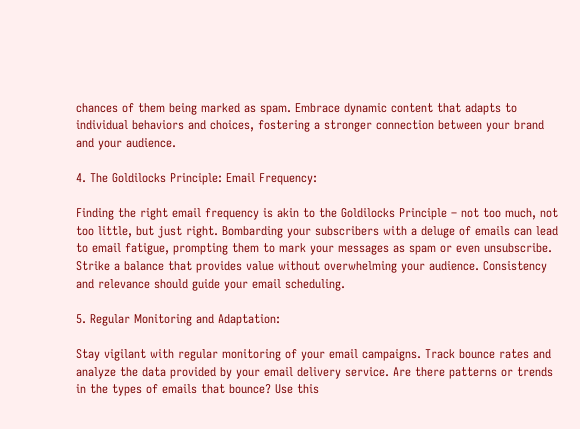chances of them being marked as spam. Embrace dynamic content that adapts to individual behaviors and choices, fostering a stronger connection between your brand and your audience.

4. The Goldilocks Principle: Email Frequency:

Finding the right email frequency is akin to the Goldilocks Principle – not too much, not too little, but just right. Bombarding your subscribers with a deluge of emails can lead to email fatigue, prompting them to mark your messages as spam or even unsubscribe. Strike a balance that provides value without overwhelming your audience. Consistency and relevance should guide your email scheduling.

5. Regular Monitoring and Adaptation:

Stay vigilant with regular monitoring of your email campaigns. Track bounce rates and analyze the data provided by your email delivery service. Are there patterns or trends in the types of emails that bounce? Use this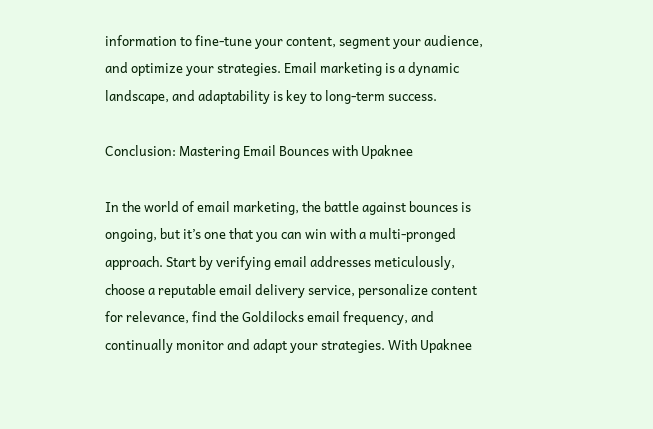information to fine-tune your content, segment your audience, and optimize your strategies. Email marketing is a dynamic landscape, and adaptability is key to long-term success.

Conclusion: Mastering Email Bounces with Upaknee

In the world of email marketing, the battle against bounces is ongoing, but it’s one that you can win with a multi-pronged approach. Start by verifying email addresses meticulously, choose a reputable email delivery service, personalize content for relevance, find the Goldilocks email frequency, and continually monitor and adapt your strategies. With Upaknee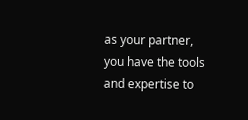as your partner, you have the tools and expertise to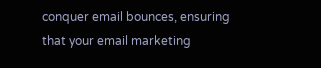conquer email bounces, ensuring that your email marketing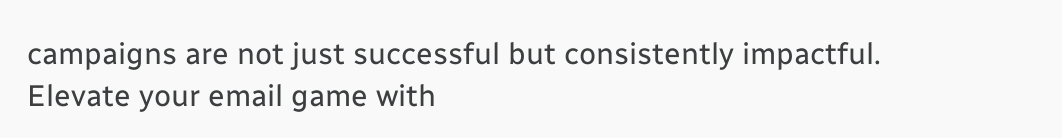campaigns are not just successful but consistently impactful. Elevate your email game with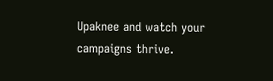Upaknee and watch your campaigns thrive.